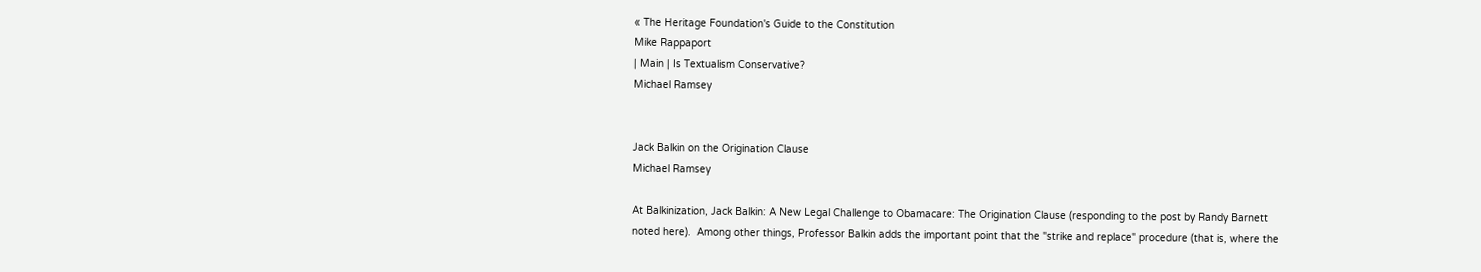« The Heritage Foundation's Guide to the Constitution
Mike Rappaport
| Main | Is Textualism Conservative?
Michael Ramsey


Jack Balkin on the Origination Clause
Michael Ramsey

At Balkinization, Jack Balkin: A New Legal Challenge to Obamacare: The Origination Clause (responding to the post by Randy Barnett noted here).  Among other things, Professor Balkin adds the important point that the "strike and replace" procedure (that is, where the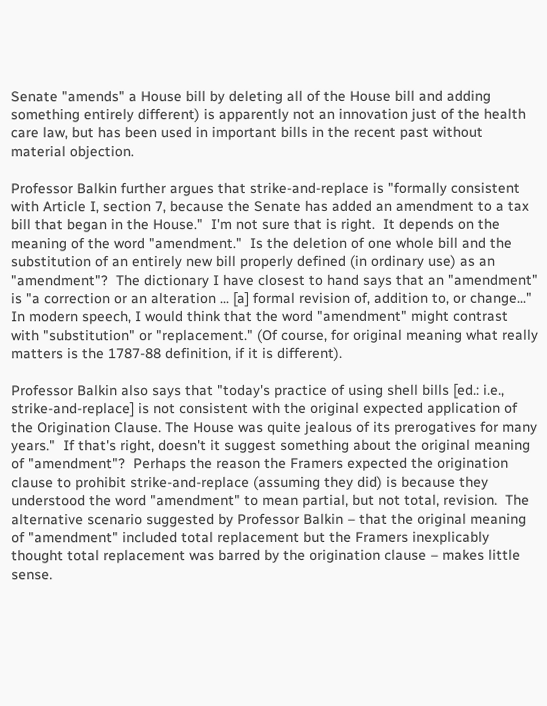Senate "amends" a House bill by deleting all of the House bill and adding something entirely different) is apparently not an innovation just of the health care law, but has been used in important bills in the recent past without material objection.

Professor Balkin further argues that strike-and-replace is "formally consistent with Article I, section 7, because the Senate has added an amendment to a tax bill that began in the House."  I'm not sure that is right.  It depends on the meaning of the word "amendment."  Is the deletion of one whole bill and the substitution of an entirely new bill properly defined (in ordinary use) as an "amendment"?  The dictionary I have closest to hand says that an "amendment" is "a correction or an alteration ... [a] formal revision of, addition to, or change..."  In modern speech, I would think that the word "amendment" might contrast with "substitution" or "replacement." (Of course, for original meaning what really matters is the 1787-88 definition, if it is different).

Professor Balkin also says that "today's practice of using shell bills [ed.: i.e., strike-and-replace] is not consistent with the original expected application of the Origination Clause. The House was quite jealous of its prerogatives for many years."  If that's right, doesn't it suggest something about the original meaning of "amendment"?  Perhaps the reason the Framers expected the origination clause to prohibit strike-and-replace (assuming they did) is because they understood the word "amendment" to mean partial, but not total, revision.  The alternative scenario suggested by Professor Balkin – that the original meaning of "amendment" included total replacement but the Framers inexplicably thought total replacement was barred by the origination clause – makes little sense.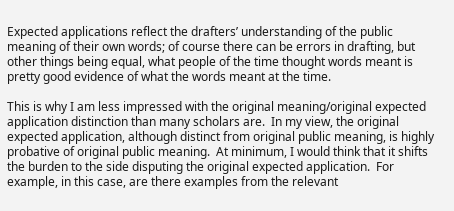Expected applications reflect the drafters’ understanding of the public meaning of their own words; of course there can be errors in drafting, but other things being equal, what people of the time thought words meant is pretty good evidence of what the words meant at the time.

This is why I am less impressed with the original meaning/original expected application distinction than many scholars are.  In my view, the original expected application, although distinct from original public meaning, is highly probative of original public meaning.  At minimum, I would think that it shifts the burden to the side disputing the original expected application.  For example, in this case, are there examples from the relevant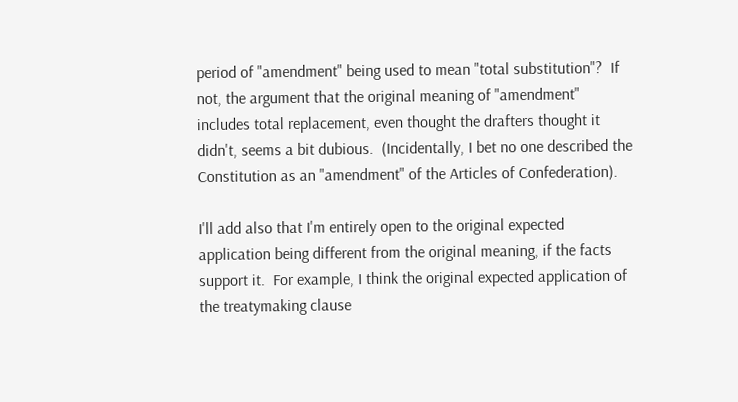period of "amendment" being used to mean "total substitution"?  If not, the argument that the original meaning of "amendment" includes total replacement, even thought the drafters thought it didn't, seems a bit dubious.  (Incidentally, I bet no one described the Constitution as an "amendment" of the Articles of Confederation).

I'll add also that I'm entirely open to the original expected application being different from the original meaning, if the facts support it.  For example, I think the original expected application of the treatymaking clause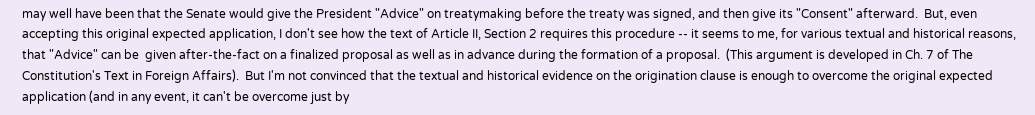may well have been that the Senate would give the President "Advice" on treatymaking before the treaty was signed, and then give its "Consent" afterward.  But, even accepting this original expected application, I don't see how the text of Article II, Section 2 requires this procedure -- it seems to me, for various textual and historical reasons, that "Advice" can be  given after-the-fact on a finalized proposal as well as in advance during the formation of a proposal.  (This argument is developed in Ch. 7 of The Constitution's Text in Foreign Affairs).  But I'm not convinced that the textual and historical evidence on the origination clause is enough to overcome the original expected application (and in any event, it can't be overcome just by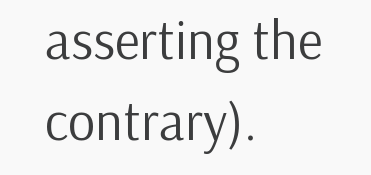asserting the contrary).